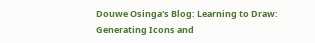Douwe Osinga's Blog: Learning to Draw: Generating Icons and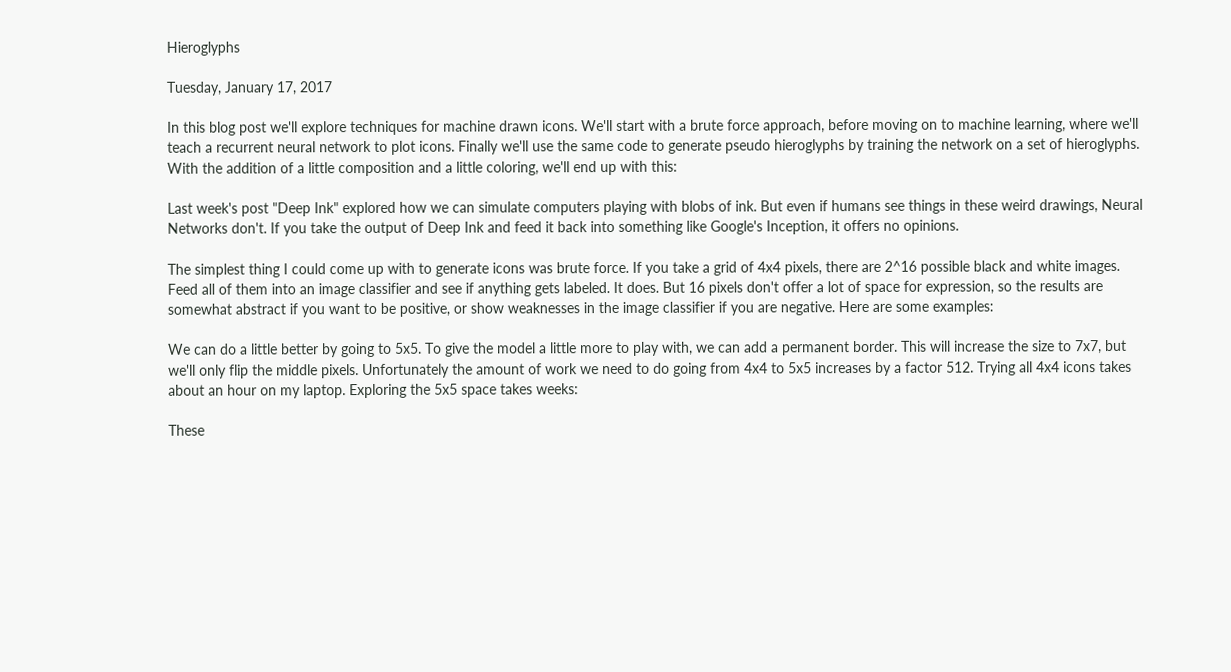Hieroglyphs

Tuesday, January 17, 2017

In this blog post we'll explore techniques for machine drawn icons. We'll start with a brute force approach, before moving on to machine learning, where we'll teach a recurrent neural network to plot icons. Finally we'll use the same code to generate pseudo hieroglyphs by training the network on a set of hieroglyphs. With the addition of a little composition and a little coloring, we'll end up with this:

Last week's post "Deep Ink" explored how we can simulate computers playing with blobs of ink. But even if humans see things in these weird drawings, Neural Networks don't. If you take the output of Deep Ink and feed it back into something like Google's Inception, it offers no opinions.

The simplest thing I could come up with to generate icons was brute force. If you take a grid of 4x4 pixels, there are 2^16 possible black and white images. Feed all of them into an image classifier and see if anything gets labeled. It does. But 16 pixels don't offer a lot of space for expression, so the results are somewhat abstract if you want to be positive, or show weaknesses in the image classifier if you are negative. Here are some examples:

We can do a little better by going to 5x5. To give the model a little more to play with, we can add a permanent border. This will increase the size to 7x7, but we'll only flip the middle pixels. Unfortunately the amount of work we need to do going from 4x4 to 5x5 increases by a factor 512. Trying all 4x4 icons takes about an hour on my laptop. Exploring the 5x5 space takes weeks:

These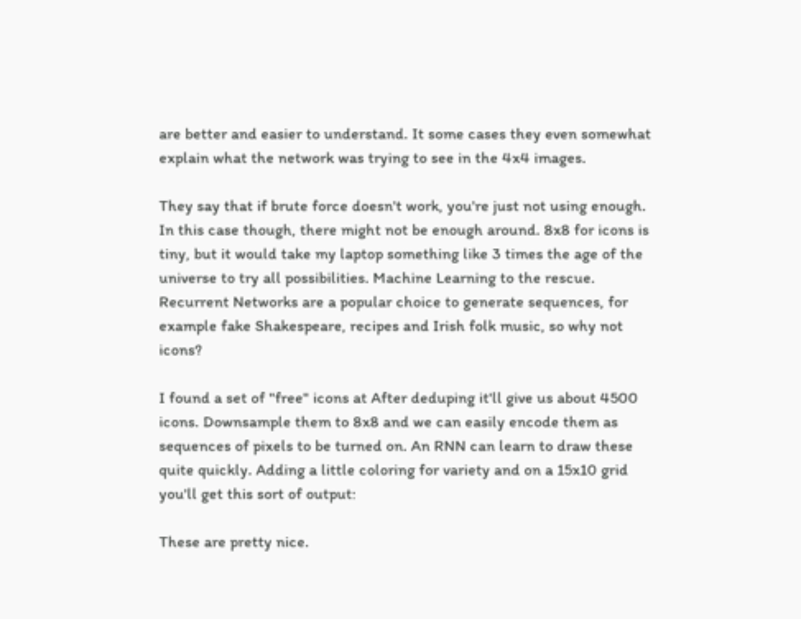are better and easier to understand. It some cases they even somewhat explain what the network was trying to see in the 4x4 images.

They say that if brute force doesn't work, you're just not using enough. In this case though, there might not be enough around. 8x8 for icons is tiny, but it would take my laptop something like 3 times the age of the universe to try all possibilities. Machine Learning to the rescue. Recurrent Networks are a popular choice to generate sequences, for example fake Shakespeare, recipes and Irish folk music, so why not icons?

I found a set of "free" icons at After deduping it'll give us about 4500 icons. Downsample them to 8x8 and we can easily encode them as sequences of pixels to be turned on. An RNN can learn to draw these quite quickly. Adding a little coloring for variety and on a 15x10 grid you'll get this sort of output:

These are pretty nice.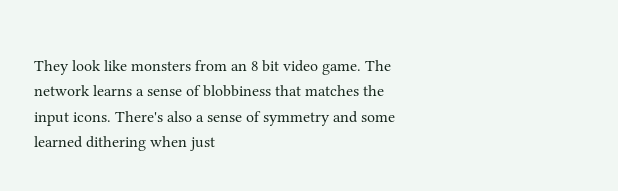They look like monsters from an 8 bit video game. The network learns a sense of blobbiness that matches the input icons. There's also a sense of symmetry and some learned dithering when just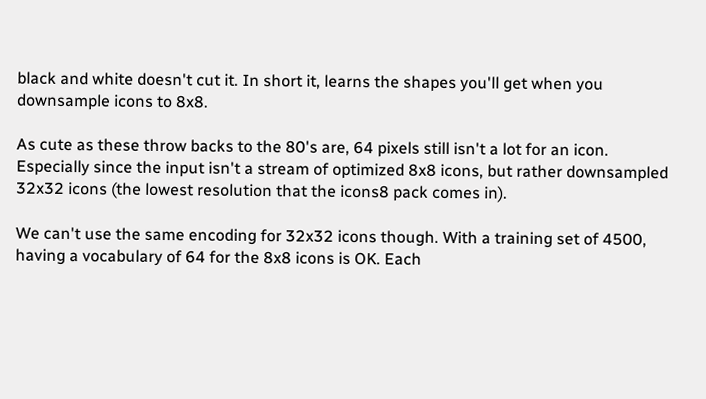black and white doesn't cut it. In short it, learns the shapes you'll get when you downsample icons to 8x8.

As cute as these throw backs to the 80's are, 64 pixels still isn't a lot for an icon. Especially since the input isn't a stream of optimized 8x8 icons, but rather downsampled 32x32 icons (the lowest resolution that the icons8 pack comes in).

We can't use the same encoding for 32x32 icons though. With a training set of 4500, having a vocabulary of 64 for the 8x8 icons is OK. Each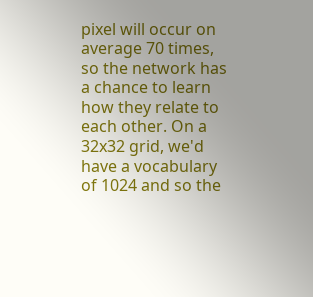pixel will occur on average 70 times, so the network has a chance to learn how they relate to each other. On a 32x32 grid, we'd have a vocabulary of 1024 and so the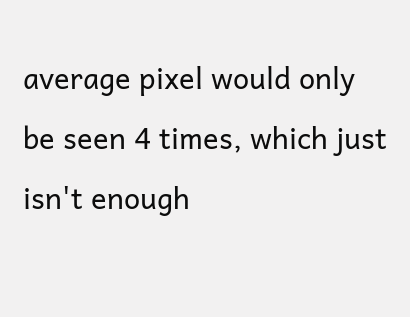average pixel would only be seen 4 times, which just isn't enough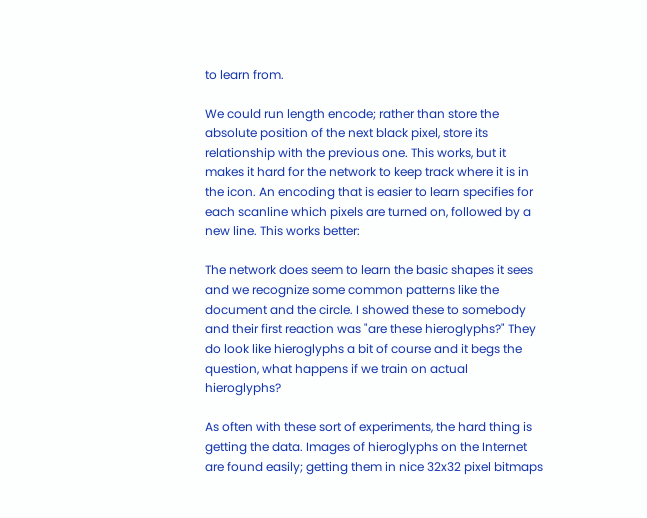to learn from.

We could run length encode; rather than store the absolute position of the next black pixel, store its relationship with the previous one. This works, but it makes it hard for the network to keep track where it is in the icon. An encoding that is easier to learn specifies for each scanline which pixels are turned on, followed by a new line. This works better:

The network does seem to learn the basic shapes it sees and we recognize some common patterns like the document and the circle. I showed these to somebody and their first reaction was "are these hieroglyphs?" They do look like hieroglyphs a bit of course and it begs the question, what happens if we train on actual hieroglyphs?

As often with these sort of experiments, the hard thing is getting the data. Images of hieroglyphs on the Internet are found easily; getting them in nice 32x32 pixel bitmaps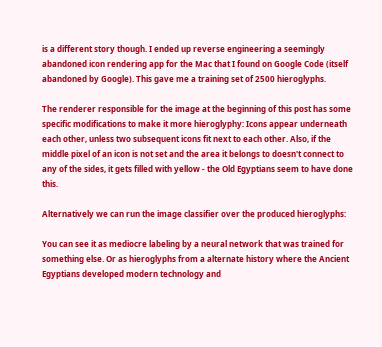is a different story though. I ended up reverse engineering a seemingly abandoned icon rendering app for the Mac that I found on Google Code (itself abandoned by Google). This gave me a training set of 2500 hieroglyphs.

The renderer responsible for the image at the beginning of this post has some specific modifications to make it more hieroglyphy: Icons appear underneath each other, unless two subsequent icons fit next to each other. Also, if the middle pixel of an icon is not set and the area it belongs to doesn't connect to any of the sides, it gets filled with yellow - the Old Egyptians seem to have done this.

Alternatively we can run the image classifier over the produced hieroglyphs:

You can see it as mediocre labeling by a neural network that was trained for something else. Or as hieroglyphs from a alternate history where the Ancient Egyptians developed modern technology and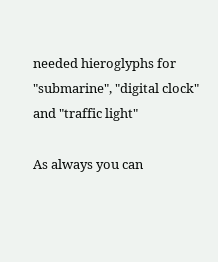needed hieroglyphs for "submarine", "digital clock" and "traffic light"

As always you can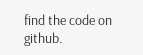find the code on github.